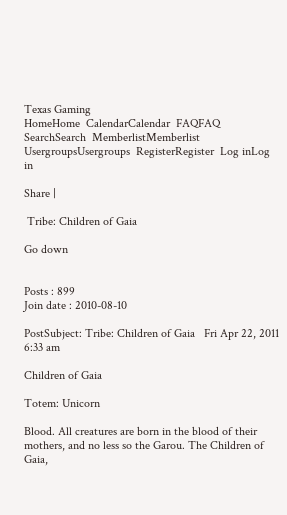Texas Gaming
HomeHome  CalendarCalendar  FAQFAQ  SearchSearch  MemberlistMemberlist  UsergroupsUsergroups  RegisterRegister  Log inLog in

Share |

 Tribe: Children of Gaia

Go down


Posts : 899
Join date : 2010-08-10

PostSubject: Tribe: Children of Gaia   Fri Apr 22, 2011 6:33 am

Children of Gaia

Totem: Unicorn

Blood. All creatures are born in the blood of their mothers, and no less so the Garou. The Children of Gaia,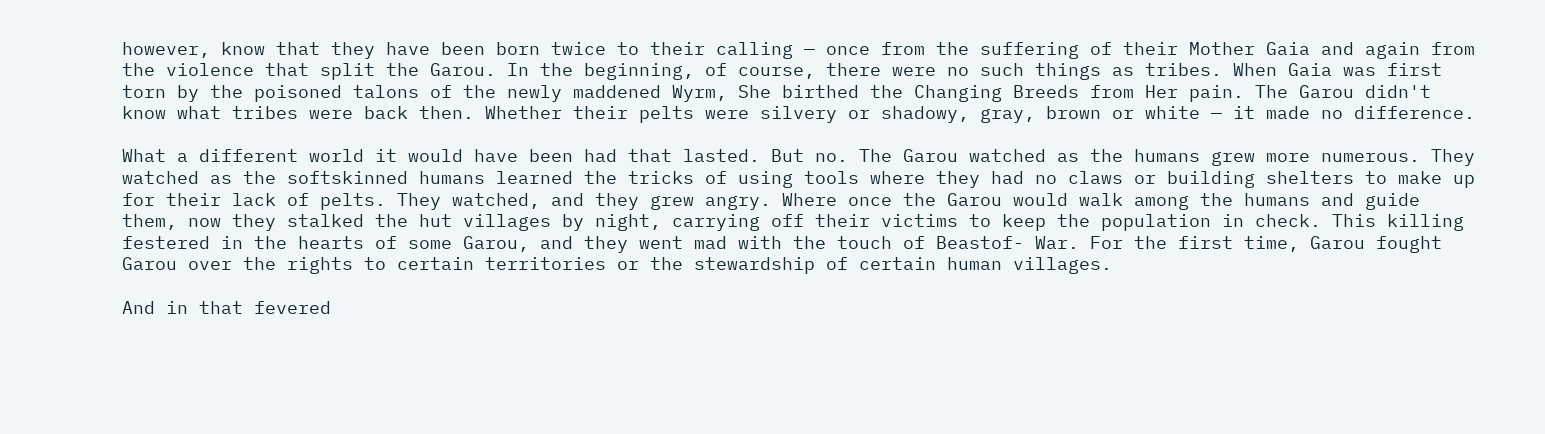however, know that they have been born twice to their calling — once from the suffering of their Mother Gaia and again from the violence that split the Garou. In the beginning, of course, there were no such things as tribes. When Gaia was first torn by the poisoned talons of the newly maddened Wyrm, She birthed the Changing Breeds from Her pain. The Garou didn't know what tribes were back then. Whether their pelts were silvery or shadowy, gray, brown or white — it made no difference.

What a different world it would have been had that lasted. But no. The Garou watched as the humans grew more numerous. They watched as the softskinned humans learned the tricks of using tools where they had no claws or building shelters to make up for their lack of pelts. They watched, and they grew angry. Where once the Garou would walk among the humans and guide them, now they stalked the hut villages by night, carrying off their victims to keep the population in check. This killing festered in the hearts of some Garou, and they went mad with the touch of Beastof- War. For the first time, Garou fought Garou over the rights to certain territories or the stewardship of certain human villages.

And in that fevered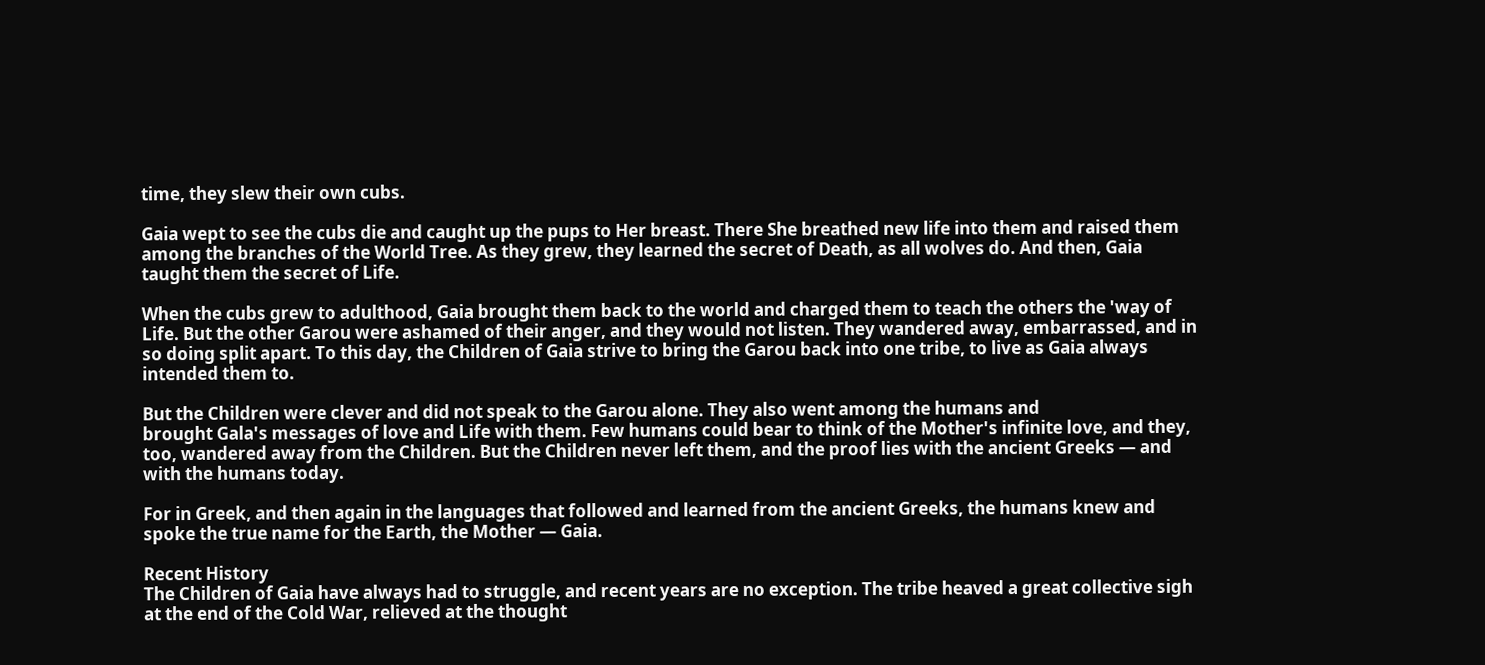time, they slew their own cubs.

Gaia wept to see the cubs die and caught up the pups to Her breast. There She breathed new life into them and raised them among the branches of the World Tree. As they grew, they learned the secret of Death, as all wolves do. And then, Gaia taught them the secret of Life.

When the cubs grew to adulthood, Gaia brought them back to the world and charged them to teach the others the 'way of Life. But the other Garou were ashamed of their anger, and they would not listen. They wandered away, embarrassed, and in so doing split apart. To this day, the Children of Gaia strive to bring the Garou back into one tribe, to live as Gaia always intended them to.

But the Children were clever and did not speak to the Garou alone. They also went among the humans and
brought Gala's messages of love and Life with them. Few humans could bear to think of the Mother's infinite love, and they, too, wandered away from the Children. But the Children never left them, and the proof lies with the ancient Greeks — and with the humans today.

For in Greek, and then again in the languages that followed and learned from the ancient Greeks, the humans knew and spoke the true name for the Earth, the Mother — Gaia.

Recent History
The Children of Gaia have always had to struggle, and recent years are no exception. The tribe heaved a great collective sigh at the end of the Cold War, relieved at the thought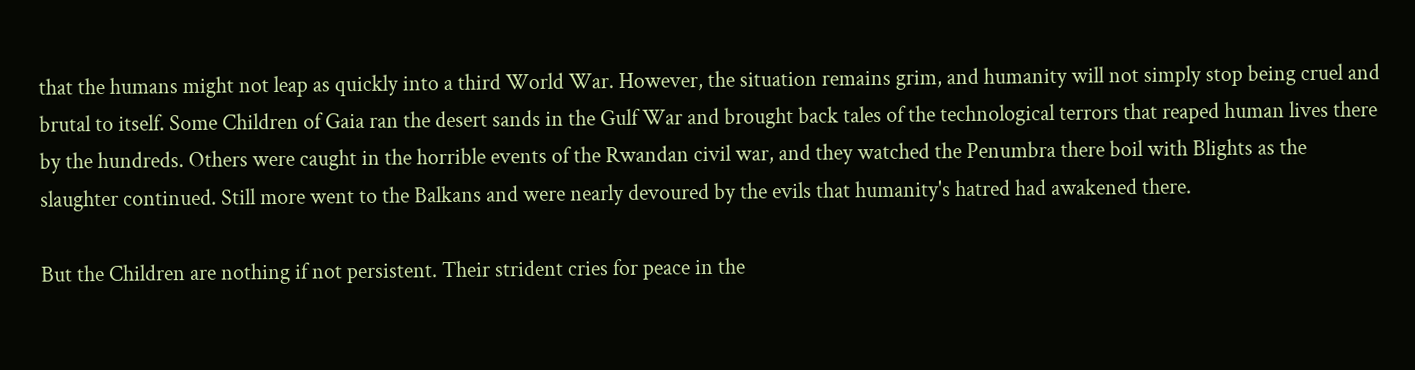that the humans might not leap as quickly into a third World War. However, the situation remains grim, and humanity will not simply stop being cruel and brutal to itself. Some Children of Gaia ran the desert sands in the Gulf War and brought back tales of the technological terrors that reaped human lives there by the hundreds. Others were caught in the horrible events of the Rwandan civil war, and they watched the Penumbra there boil with Blights as the slaughter continued. Still more went to the Balkans and were nearly devoured by the evils that humanity's hatred had awakened there.

But the Children are nothing if not persistent. Their strident cries for peace in the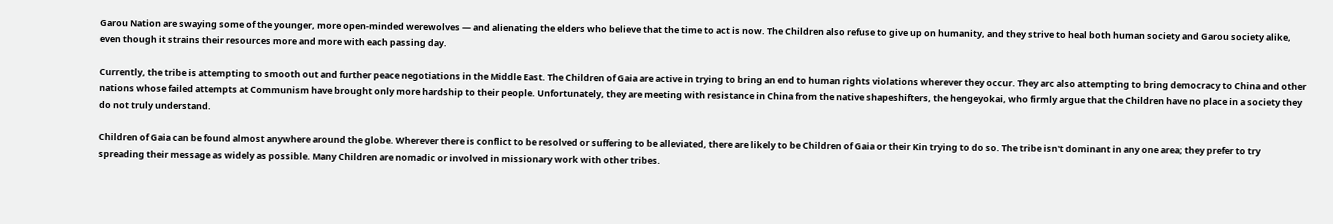Garou Nation are swaying some of the younger, more open-minded werewolves — and alienating the elders who believe that the time to act is now. The Children also refuse to give up on humanity, and they strive to heal both human society and Garou society alike, even though it strains their resources more and more with each passing day.

Currently, the tribe is attempting to smooth out and further peace negotiations in the Middle East. The Children of Gaia are active in trying to bring an end to human rights violations wherever they occur. They arc also attempting to bring democracy to China and other nations whose failed attempts at Communism have brought only more hardship to their people. Unfortunately, they are meeting with resistance in China from the native shapeshifters, the hengeyokai, who firmly argue that the Children have no place in a society they do not truly understand.

Children of Gaia can be found almost anywhere around the globe. Wherever there is conflict to be resolved or suffering to be alleviated, there are likely to be Children of Gaia or their Kin trying to do so. The tribe isn't dominant in any one area; they prefer to try spreading their message as widely as possible. Many Children are nomadic or involved in missionary work with other tribes.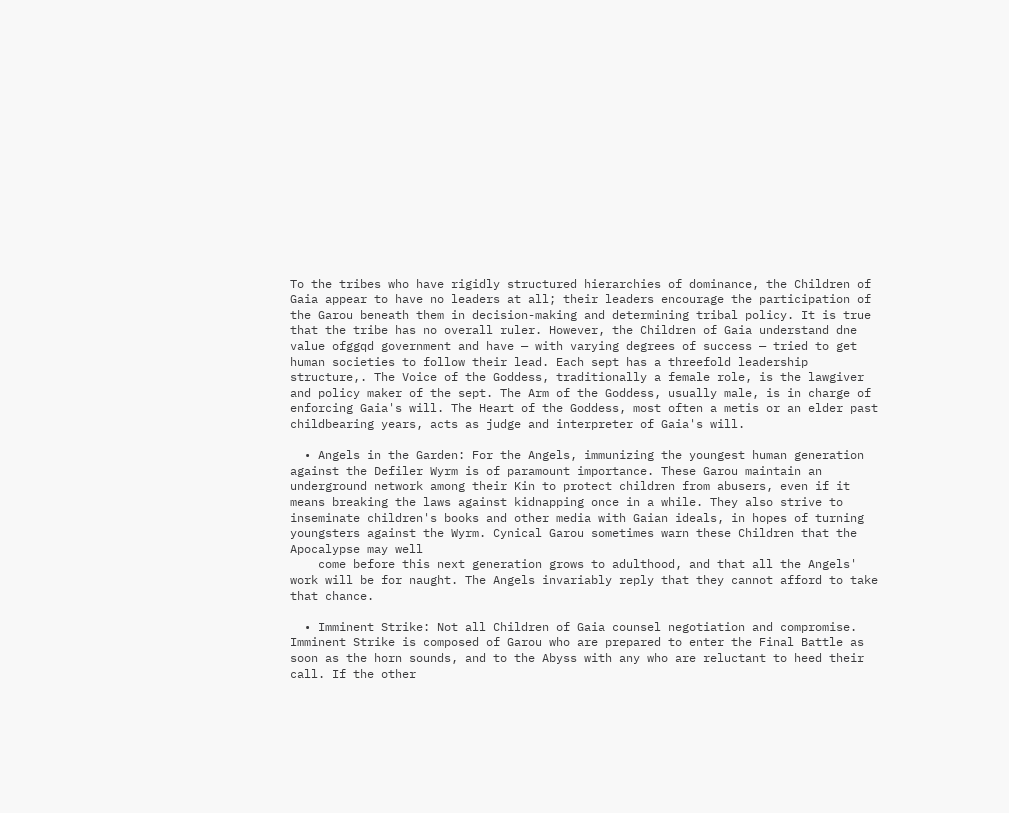To the tribes who have rigidly structured hierarchies of dominance, the Children of Gaia appear to have no leaders at all; their leaders encourage the participation of the Garou beneath them in decision-making and determining tribal policy. It is true that the tribe has no overall ruler. However, the Children of Gaia understand dne value ofggqd government and have — with varying degrees of success — tried to get human societies to follow their lead. Each sept has a threefold leadership structure,. The Voice of the Goddess, traditionally a female role, is the lawgiver and policy maker of the sept. The Arm of the Goddess, usually male, is in charge of enforcing Gaia's will. The Heart of the Goddess, most often a metis or an elder past childbearing years, acts as judge and interpreter of Gaia's will.

  • Angels in the Garden: For the Angels, immunizing the youngest human generation against the Defiler Wyrm is of paramount importance. These Garou maintain an underground network among their Kin to protect children from abusers, even if it means breaking the laws against kidnapping once in a while. They also strive to inseminate children's books and other media with Gaian ideals, in hopes of turning youngsters against the Wyrm. Cynical Garou sometimes warn these Children that the Apocalypse may well
    come before this next generation grows to adulthood, and that all the Angels' work will be for naught. The Angels invariably reply that they cannot afford to take that chance.

  • Imminent Strike: Not all Children of Gaia counsel negotiation and compromise. Imminent Strike is composed of Garou who are prepared to enter the Final Battle as soon as the horn sounds, and to the Abyss with any who are reluctant to heed their call. If the other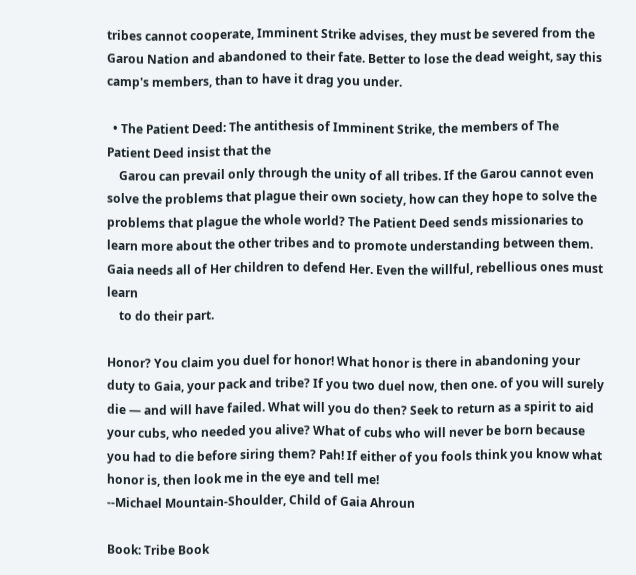tribes cannot cooperate, Imminent Strike advises, they must be severed from the Garou Nation and abandoned to their fate. Better to lose the dead weight, say this camp's members, than to have it drag you under.

  • The Patient Deed: The antithesis of Imminent Strike, the members of The Patient Deed insist that the
    Garou can prevail only through the unity of all tribes. If the Garou cannot even solve the problems that plague their own society, how can they hope to solve the problems that plague the whole world? The Patient Deed sends missionaries to learn more about the other tribes and to promote understanding between them. Gaia needs all of Her children to defend Her. Even the willful, rebellious ones must learn
    to do their part.

Honor? You claim you duel for honor! What honor is there in abandoning your duty to Gaia, your pack and tribe? If you two duel now, then one. of you will surely die — and will have failed. What will you do then? Seek to return as a spirit to aid your cubs, who needed you alive? What of cubs who will never be born because you had to die before siring them? Pah! If either of you fools think you know what honor is, then look me in the eye and tell me!
--Michael Mountain-Shoulder, Child of Gaia Ahroun

Book: Tribe Book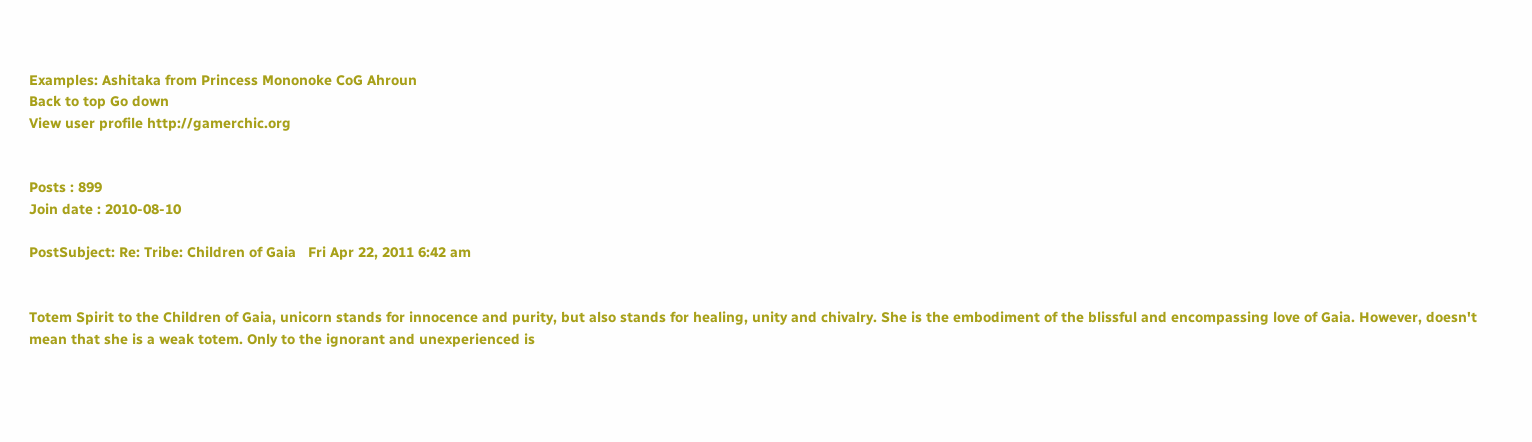Examples: Ashitaka from Princess Mononoke CoG Ahroun
Back to top Go down
View user profile http://gamerchic.org


Posts : 899
Join date : 2010-08-10

PostSubject: Re: Tribe: Children of Gaia   Fri Apr 22, 2011 6:42 am


Totem Spirit to the Children of Gaia, unicorn stands for innocence and purity, but also stands for healing, unity and chivalry. She is the embodiment of the blissful and encompassing love of Gaia. However, doesn't mean that she is a weak totem. Only to the ignorant and unexperienced is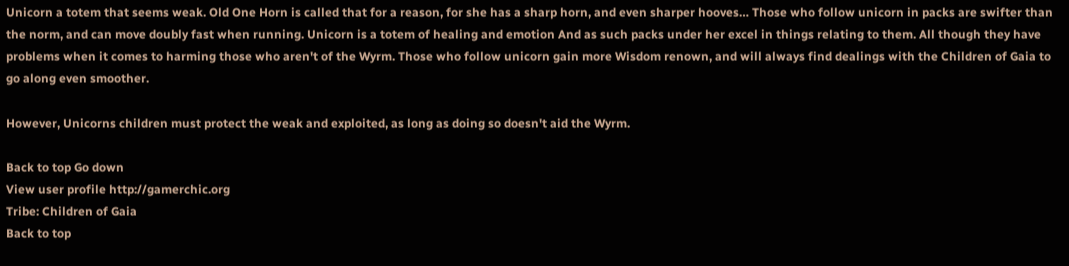Unicorn a totem that seems weak. Old One Horn is called that for a reason, for she has a sharp horn, and even sharper hooves… Those who follow unicorn in packs are swifter than the norm, and can move doubly fast when running. Unicorn is a totem of healing and emotion And as such packs under her excel in things relating to them. All though they have problems when it comes to harming those who aren't of the Wyrm. Those who follow unicorn gain more Wisdom renown, and will always find dealings with the Children of Gaia to go along even smoother.

However, Unicorns children must protect the weak and exploited, as long as doing so doesn't aid the Wyrm.

Back to top Go down
View user profile http://gamerchic.org
Tribe: Children of Gaia
Back to top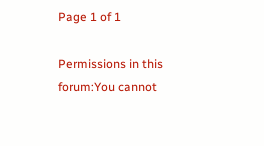Page 1 of 1

Permissions in this forum:You cannot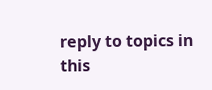reply to topics in this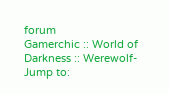forum
Gamerchic :: World of Darkness :: Werewolf-
Jump to: